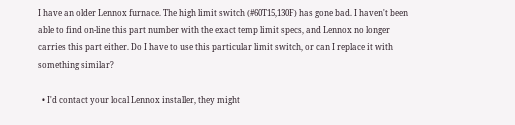I have an older Lennox furnace. The high limit switch (#60T15,130F) has gone bad. I haven't been able to find on-line this part number with the exact temp limit specs, and Lennox no longer carries this part either. Do I have to use this particular limit switch, or can I replace it with something similar?

  • I'd contact your local Lennox installer, they might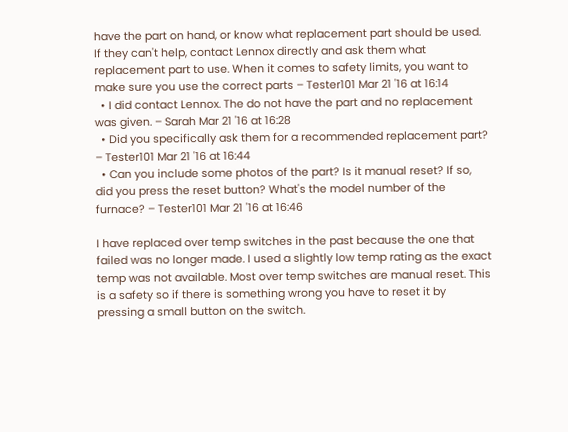have the part on hand, or know what replacement part should be used. If they can't help, contact Lennox directly and ask them what replacement part to use. When it comes to safety limits, you want to make sure you use the correct parts – Tester101 Mar 21 '16 at 16:14
  • I did contact Lennox. The do not have the part and no replacement was given. – Sarah Mar 21 '16 at 16:28
  • Did you specifically ask them for a recommended replacement part? – Tester101 Mar 21 '16 at 16:44
  • Can you include some photos of the part? Is it manual reset? If so, did you press the reset button? What's the model number of the furnace? – Tester101 Mar 21 '16 at 16:46

I have replaced over temp switches in the past because the one that failed was no longer made. I used a slightly low temp rating as the exact temp was not available. Most over temp switches are manual reset. This is a safety so if there is something wrong you have to reset it by pressing a small button on the switch.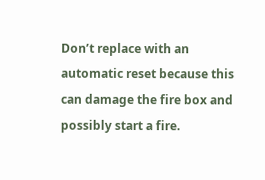Don’t replace with an automatic reset because this can damage the fire box and possibly start a fire.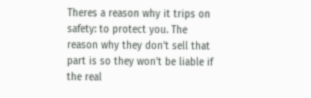Theres a reason why it trips on safety: to protect you. The reason why they don't sell that part is so they won't be liable if the real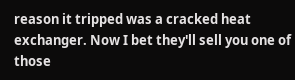reason it tripped was a cracked heat exchanger. Now I bet they'll sell you one of those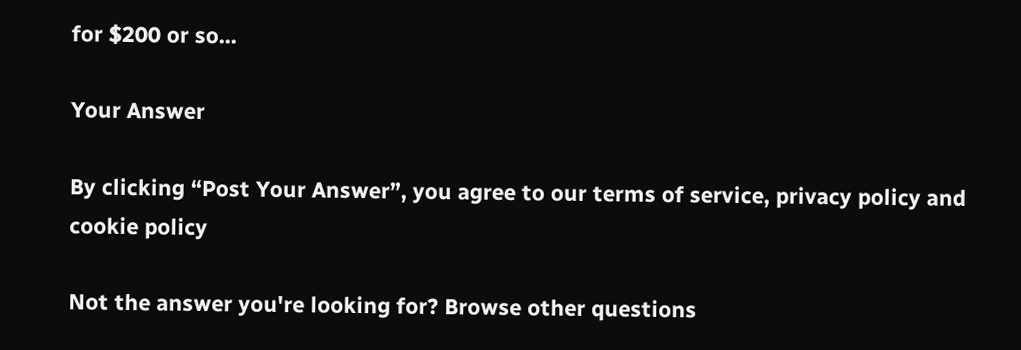for $200 or so...

Your Answer

By clicking “Post Your Answer”, you agree to our terms of service, privacy policy and cookie policy

Not the answer you're looking for? Browse other questions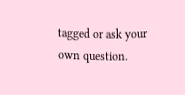tagged or ask your own question.